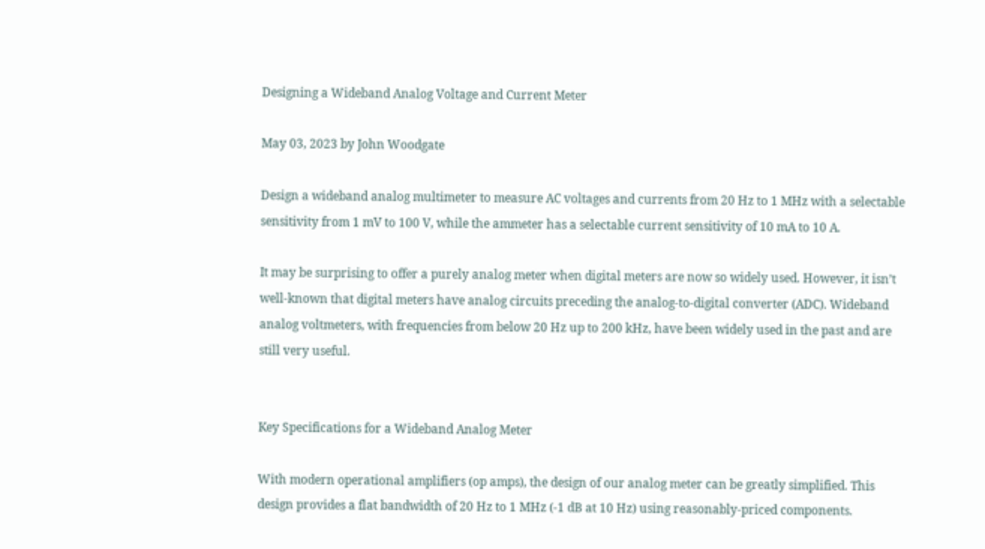Designing a Wideband Analog Voltage and Current Meter

May 03, 2023 by John Woodgate

Design a wideband analog multimeter to measure AC voltages and currents from 20 Hz to 1 MHz with a selectable sensitivity from 1 mV to 100 V, while the ammeter has a selectable current sensitivity of 10 mA to 10 A.

It may be surprising to offer a purely analog meter when digital meters are now so widely used. However, it isn’t well-known that digital meters have analog circuits preceding the analog-to-digital converter (ADC). Wideband analog voltmeters, with frequencies from below 20 Hz up to 200 kHz, have been widely used in the past and are still very useful.


Key Specifications for a Wideband Analog Meter

With modern operational amplifiers (op amps), the design of our analog meter can be greatly simplified. This design provides a flat bandwidth of 20 Hz to 1 MHz (-1 dB at 10 Hz) using reasonably-priced components.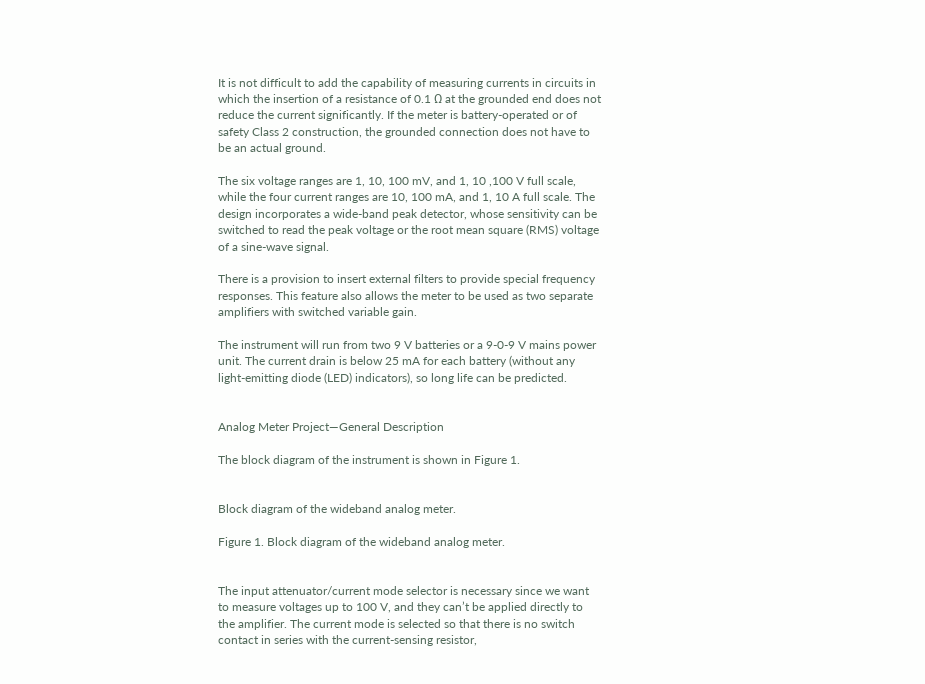It is not difficult to add the capability of measuring currents in circuits in which the insertion of a resistance of 0.1 Ω at the grounded end does not reduce the current significantly. If the meter is battery-operated or of safety Class 2 construction, the grounded connection does not have to be an actual ground.

The six voltage ranges are 1, 10, 100 mV, and 1, 10 ,100 V full scale, while the four current ranges are 10, 100 mA, and 1, 10 A full scale. The design incorporates a wide-band peak detector, whose sensitivity can be switched to read the peak voltage or the root mean square (RMS) voltage of a sine-wave signal.

There is a provision to insert external filters to provide special frequency responses. This feature also allows the meter to be used as two separate amplifiers with switched variable gain.

The instrument will run from two 9 V batteries or a 9-0-9 V mains power unit. The current drain is below 25 mA for each battery (without any light-emitting diode (LED) indicators), so long life can be predicted.


Analog Meter Project—General Description

The block diagram of the instrument is shown in Figure 1.


Block diagram of the wideband analog meter.

Figure 1. Block diagram of the wideband analog meter.


The input attenuator/current mode selector is necessary since we want to measure voltages up to 100 V, and they can’t be applied directly to the amplifier. The current mode is selected so that there is no switch contact in series with the current-sensing resistor,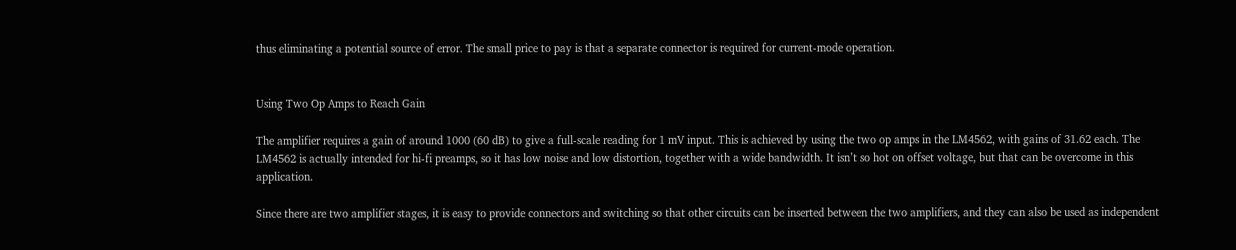thus eliminating a potential source of error. The small price to pay is that a separate connector is required for current-mode operation.


Using Two Op Amps to Reach Gain

The amplifier requires a gain of around 1000 (60 dB) to give a full-scale reading for 1 mV input. This is achieved by using the two op amps in the LM4562, with gains of 31.62 each. The LM4562 is actually intended for hi-fi preamps, so it has low noise and low distortion, together with a wide bandwidth. It isn’t so hot on offset voltage, but that can be overcome in this application.

Since there are two amplifier stages, it is easy to provide connectors and switching so that other circuits can be inserted between the two amplifiers, and they can also be used as independent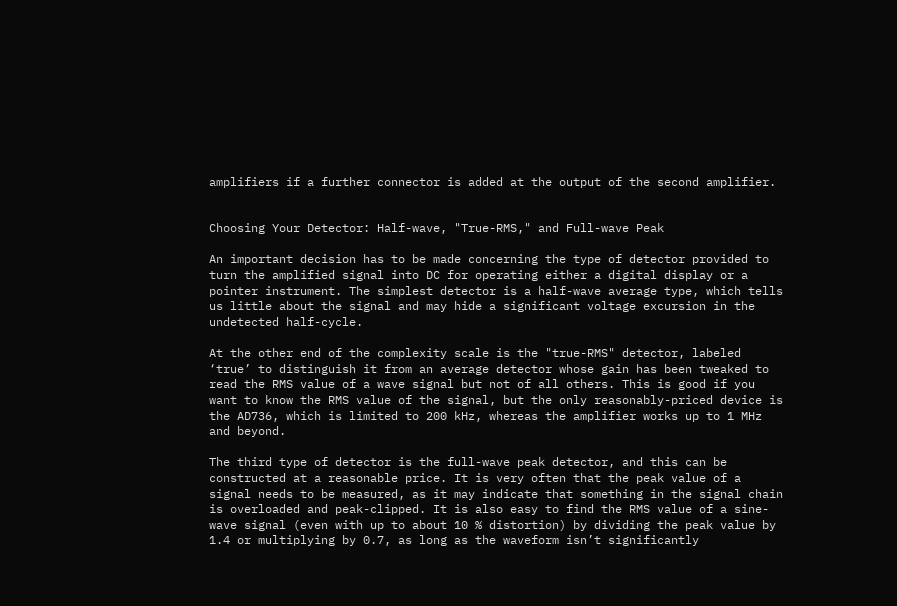amplifiers if a further connector is added at the output of the second amplifier.


Choosing Your Detector: Half-wave, "True-RMS," and Full-wave Peak

An important decision has to be made concerning the type of detector provided to turn the amplified signal into DC for operating either a digital display or a pointer instrument. The simplest detector is a half-wave average type, which tells us little about the signal and may hide a significant voltage excursion in the undetected half-cycle.

At the other end of the complexity scale is the "true-RMS" detector, labeled ‘true’ to distinguish it from an average detector whose gain has been tweaked to read the RMS value of a wave signal but not of all others. This is good if you want to know the RMS value of the signal, but the only reasonably-priced device is the AD736, which is limited to 200 kHz, whereas the amplifier works up to 1 MHz and beyond.

The third type of detector is the full-wave peak detector, and this can be constructed at a reasonable price. It is very often that the peak value of a signal needs to be measured, as it may indicate that something in the signal chain is overloaded and peak-clipped. It is also easy to find the RMS value of a sine-wave signal (even with up to about 10 % distortion) by dividing the peak value by 1.4 or multiplying by 0.7, as long as the waveform isn’t significantly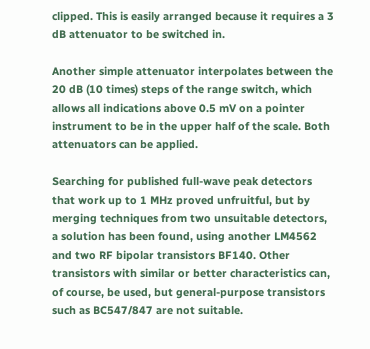clipped. This is easily arranged because it requires a 3 dB attenuator to be switched in.

Another simple attenuator interpolates between the 20 dB (10 times) steps of the range switch, which allows all indications above 0.5 mV on a pointer instrument to be in the upper half of the scale. Both attenuators can be applied.

Searching for published full-wave peak detectors that work up to 1 MHz proved unfruitful, but by merging techniques from two unsuitable detectors, a solution has been found, using another LM4562 and two RF bipolar transistors BF140. Other transistors with similar or better characteristics can, of course, be used, but general-purpose transistors such as BC547/847 are not suitable.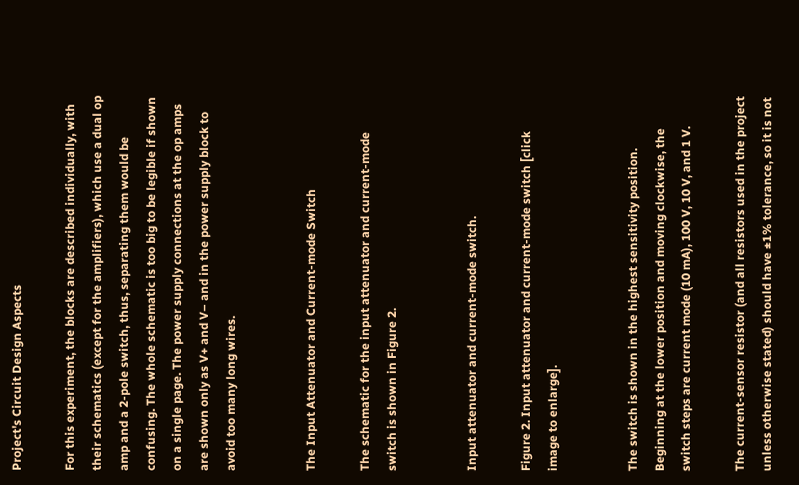Project's Circuit Design Aspects

For this experiment, the blocks are described individually, with their schematics (except for the amplifiers), which use a dual op amp and a 2-pole switch, thus, separating them would be confusing. The whole schematic is too big to be legible if shown on a single page. The power supply connections at the op amps are shown only as V+ and V– and in the power supply block to avoid too many long wires.


The Input Attenuator and Current-mode Switch

The schematic for the input attenuator and current-mode switch is shown in Figure 2.


Input attenuator and current-mode switch.

Figure 2. Input attenuator and current-mode switch [click image to enlarge].


The switch is shown in the highest sensitivity position. Beginning at the lower position and moving clockwise, the switch steps are current mode (10 mA), 100 V, 10 V, and 1 V.

The current-sensor resistor (and all resistors used in the project unless otherwise stated) should have ±1% tolerance, so it is not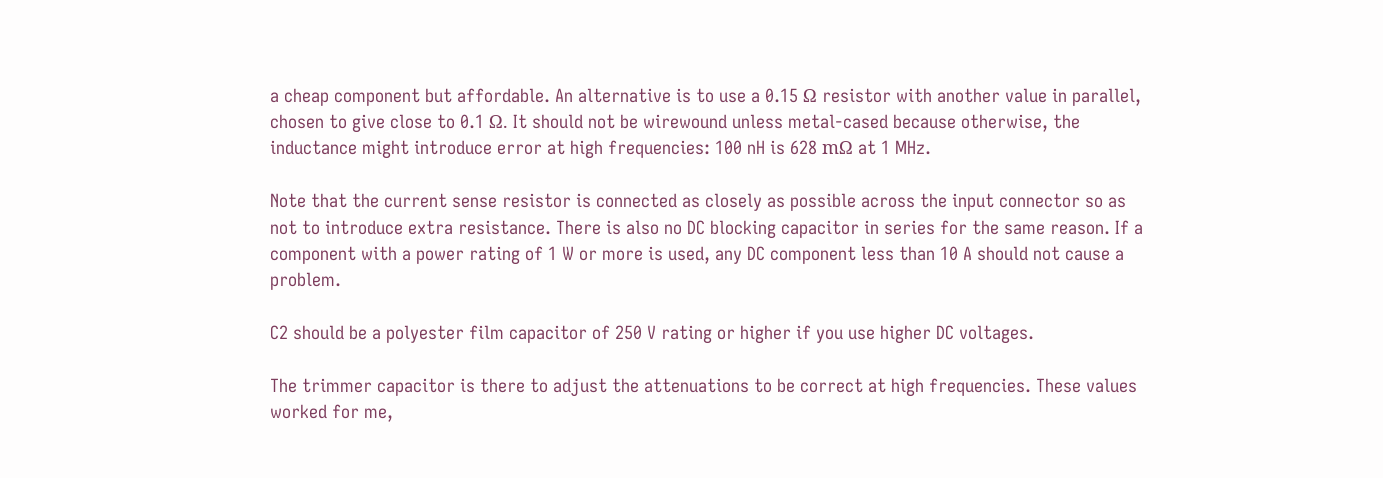a cheap component but affordable. An alternative is to use a 0.15 Ω resistor with another value in parallel, chosen to give close to 0.1 Ω. It should not be wirewound unless metal-cased because otherwise, the inductance might introduce error at high frequencies: 100 nH is 628 mΩ at 1 MHz.

Note that the current sense resistor is connected as closely as possible across the input connector so as not to introduce extra resistance. There is also no DC blocking capacitor in series for the same reason. If a component with a power rating of 1 W or more is used, any DC component less than 10 A should not cause a problem.

C2 should be a polyester film capacitor of 250 V rating or higher if you use higher DC voltages.

The trimmer capacitor is there to adjust the attenuations to be correct at high frequencies. These values worked for me,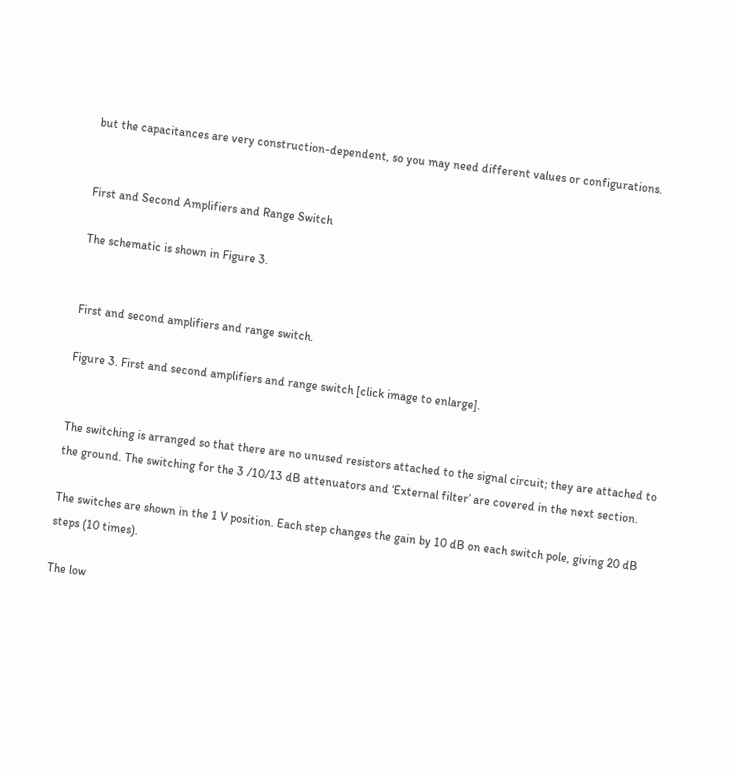but the capacitances are very construction-dependent, so you may need different values or configurations.


First and Second Amplifiers and Range Switch

The schematic is shown in Figure 3.


First and second amplifiers and range switch.

Figure 3. First and second amplifiers and range switch [click image to enlarge].


The switching is arranged so that there are no unused resistors attached to the signal circuit; they are attached to the ground. The switching for the 3 /10/13 dB attenuators and ‘External filter’ are covered in the next section.

The switches are shown in the 1 V position. Each step changes the gain by 10 dB on each switch pole, giving 20 dB steps (10 times).

The low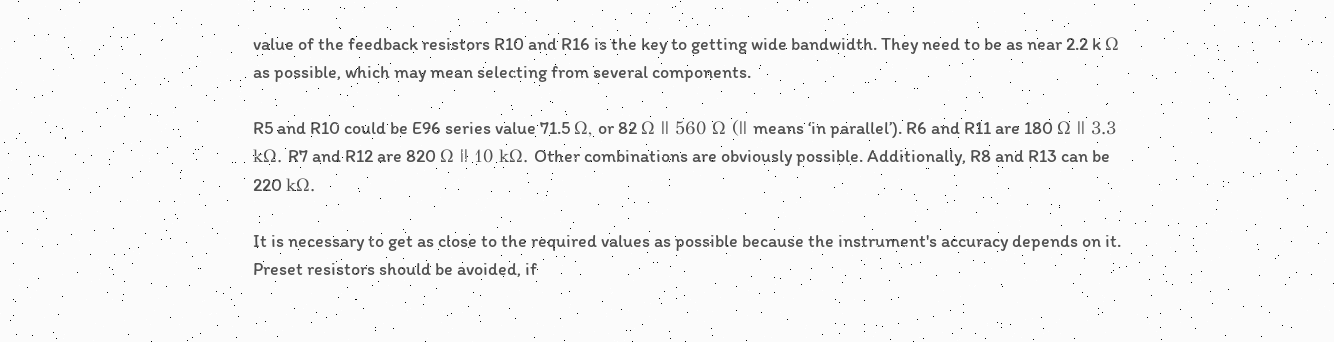value of the feedback resistors R10 and R16 is the key to getting wide bandwidth. They need to be as near 2.2 k Ω as possible, which may mean selecting from several components.

R5 and R10 could be E96 series value 71.5 Ω, or 82 Ω || 560 Ω (|| means ‘in parallel’). R6 and R11 are 180 Ω || 3.3 kΩ. R7 and R12 are 820 Ω || 10 kΩ. Other combinations are obviously possible. Additionally, R8 and R13 can be 220 kΩ.

It is necessary to get as close to the required values as possible because the instrument's accuracy depends on it. Preset resistors should be avoided, if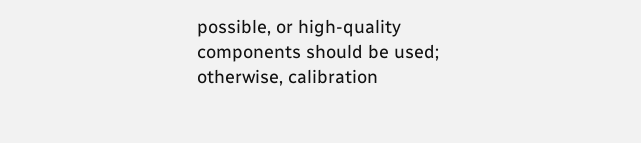possible, or high-quality components should be used; otherwise, calibration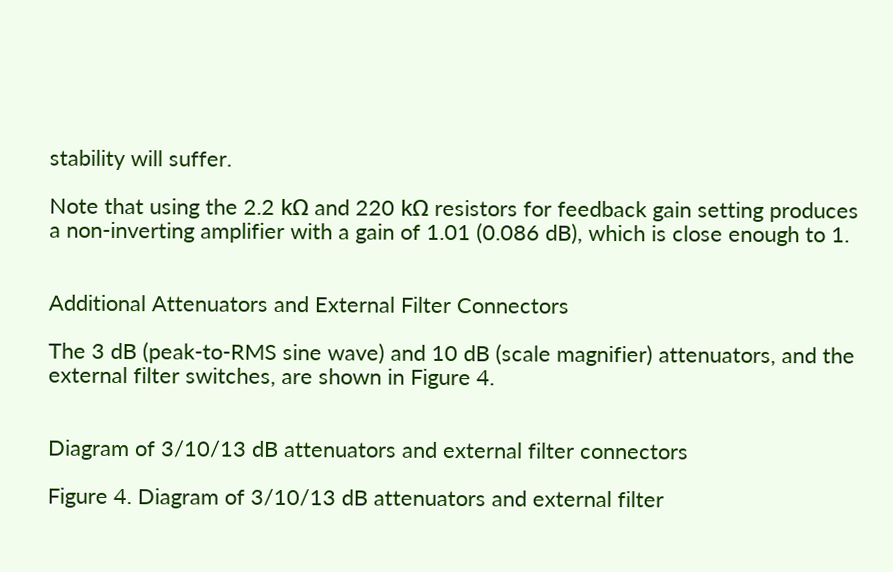stability will suffer.

Note that using the 2.2 kΩ and 220 kΩ resistors for feedback gain setting produces a non-inverting amplifier with a gain of 1.01 (0.086 dB), which is close enough to 1.


Additional Attenuators and External Filter Connectors

The 3 dB (peak-to-RMS sine wave) and 10 dB (scale magnifier) attenuators, and the external filter switches, are shown in Figure 4.


Diagram of 3/10/13 dB attenuators and external filter connectors

Figure 4. Diagram of 3/10/13 dB attenuators and external filter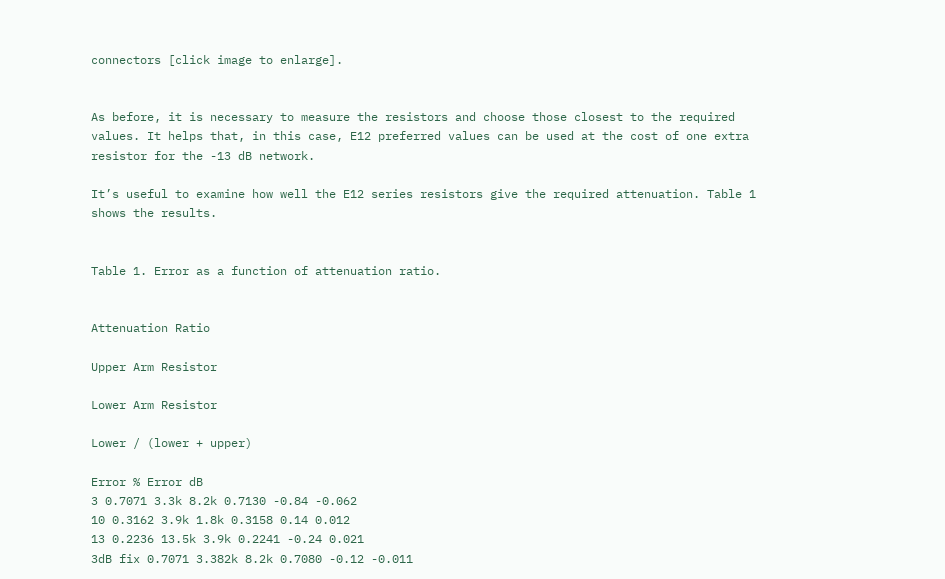connectors [click image to enlarge].


As before, it is necessary to measure the resistors and choose those closest to the required values. It helps that, in this case, E12 preferred values can be used at the cost of one extra resistor for the -13 dB network.

It’s useful to examine how well the E12 series resistors give the required attenuation. Table 1 shows the results.


Table 1. Error as a function of attenuation ratio.


Attenuation Ratio

Upper Arm Resistor

Lower Arm Resistor

Lower / (lower + upper)

Error % Error dB
3 0.7071 3.3k 8.2k 0.7130 -0.84 -0.062
10 0.3162 3.9k 1.8k 0.3158 0.14 0.012
13 0.2236 13.5k 3.9k 0.2241 -0.24 0.021
3dB fix 0.7071 3.382k 8.2k 0.7080 -0.12 -0.011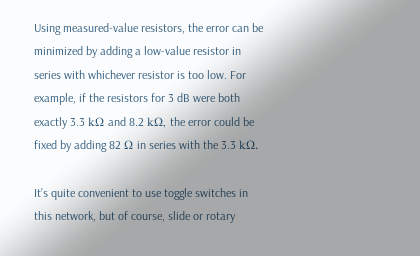Using measured-value resistors, the error can be minimized by adding a low-value resistor in series with whichever resistor is too low. For example, if the resistors for 3 dB were both exactly 3.3 kΩ and 8.2 kΩ, the error could be fixed by adding 82 Ω in series with the 3.3 kΩ.

It’s quite convenient to use toggle switches in this network, but of course, slide or rotary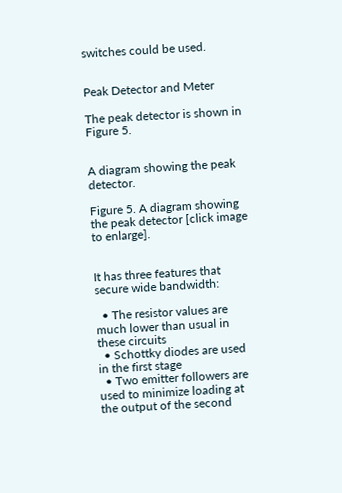switches could be used.


Peak Detector and Meter

The peak detector is shown in Figure 5.


A diagram showing the peak detector.

Figure 5. A diagram showing the peak detector [click image to enlarge].


It has three features that secure wide bandwidth:

  • The resistor values are much lower than usual in these circuits
  • Schottky diodes are used in the first stage
  • Two emitter followers are used to minimize loading at the output of the second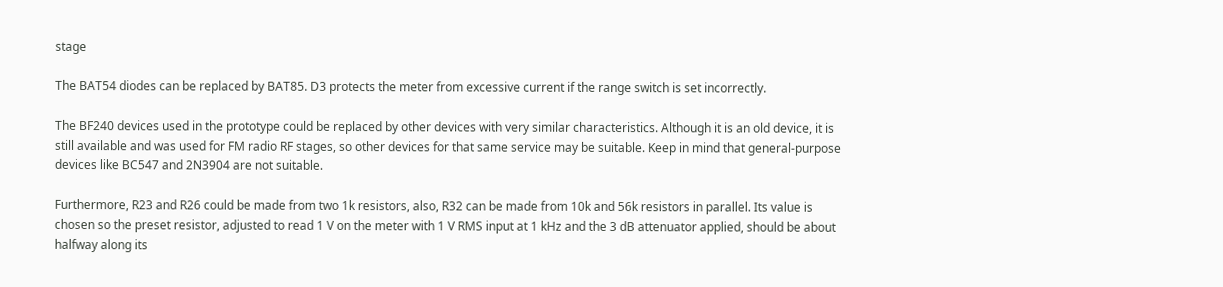stage

The BAT54 diodes can be replaced by BAT85. D3 protects the meter from excessive current if the range switch is set incorrectly.

The BF240 devices used in the prototype could be replaced by other devices with very similar characteristics. Although it is an old device, it is still available and was used for FM radio RF stages, so other devices for that same service may be suitable. Keep in mind that general-purpose devices like BC547 and 2N3904 are not suitable.

Furthermore, R23 and R26 could be made from two 1k resistors, also, R32 can be made from 10k and 56k resistors in parallel. Its value is chosen so the preset resistor, adjusted to read 1 V on the meter with 1 V RMS input at 1 kHz and the 3 dB attenuator applied, should be about halfway along its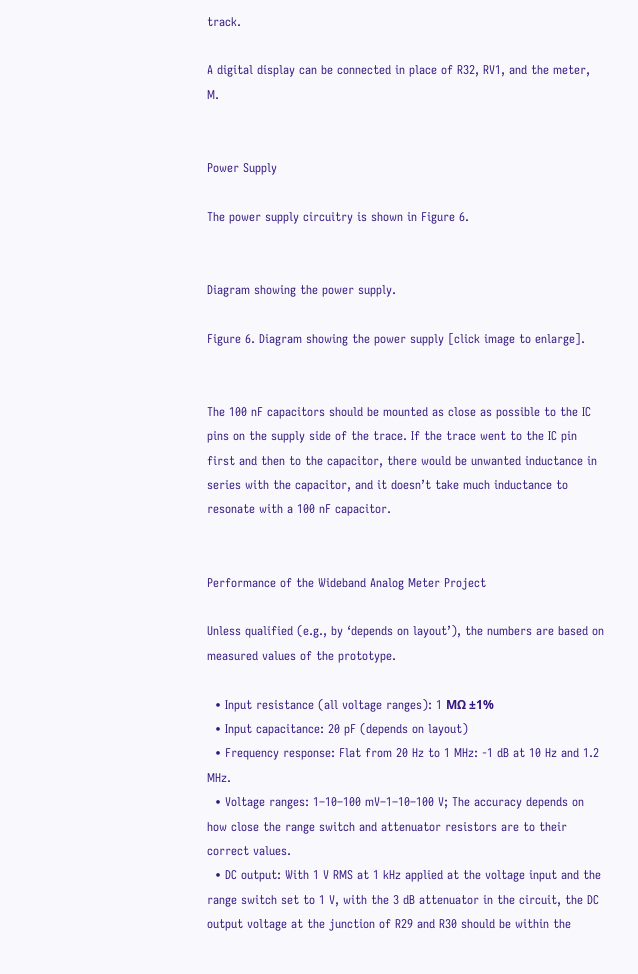track.

A digital display can be connected in place of R32, RV1, and the meter, M.


Power Supply

The power supply circuitry is shown in Figure 6.


Diagram showing the power supply.

Figure 6. Diagram showing the power supply [click image to enlarge].


The 100 nF capacitors should be mounted as close as possible to the IC pins on the supply side of the trace. If the trace went to the IC pin first and then to the capacitor, there would be unwanted inductance in series with the capacitor, and it doesn’t take much inductance to resonate with a 100 nF capacitor.


Performance of the Wideband Analog Meter Project

Unless qualified (e.g., by ‘depends on layout’), the numbers are based on measured values of the prototype.

  • Input resistance (all voltage ranges): 1 MΩ ±1%
  • Input capacitance: 20 pF (depends on layout)
  • Frequency response: Flat from 20 Hz to 1 MHz: -1 dB at 10 Hz and 1.2 MHz.
  • Voltage ranges: 1–10–100 mV–1–10–100 V; The accuracy depends on how close the range switch and attenuator resistors are to their correct values.
  • DC output: With 1 V RMS at 1 kHz applied at the voltage input and the range switch set to 1 V, with the 3 dB attenuator in the circuit, the DC output voltage at the junction of R29 and R30 should be within the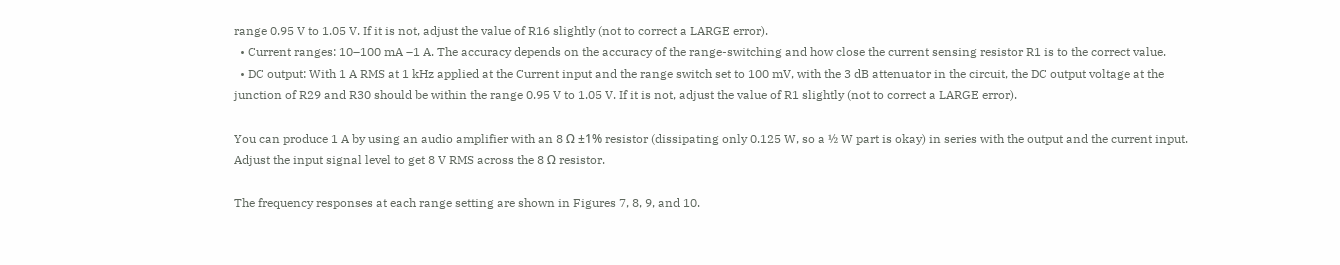range 0.95 V to 1.05 V. If it is not, adjust the value of R16 slightly (not to correct a LARGE error).
  • Current ranges: 10–100 mA –1 A. The accuracy depends on the accuracy of the range-switching and how close the current sensing resistor R1 is to the correct value.
  • DC output: With 1 A RMS at 1 kHz applied at the Current input and the range switch set to 100 mV, with the 3 dB attenuator in the circuit, the DC output voltage at the junction of R29 and R30 should be within the range 0.95 V to 1.05 V. If it is not, adjust the value of R1 slightly (not to correct a LARGE error).

You can produce 1 A by using an audio amplifier with an 8 Ω ±1% resistor (dissipating only 0.125 W, so a ½ W part is okay) in series with the output and the current input. Adjust the input signal level to get 8 V RMS across the 8 Ω resistor.

The frequency responses at each range setting are shown in Figures 7, 8, 9, and 10.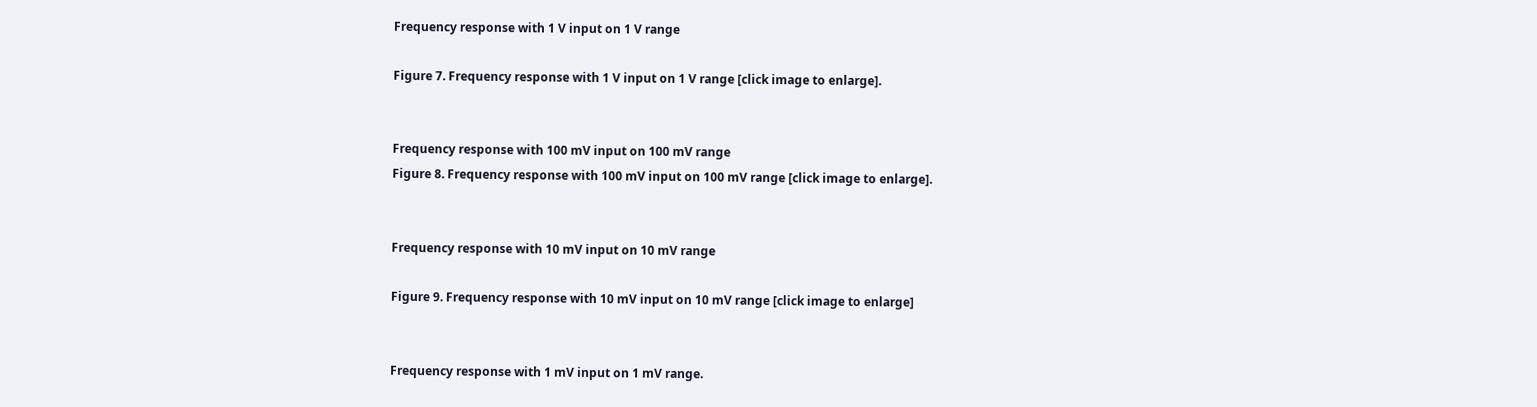Frequency response with 1 V input on 1 V range

Figure 7. Frequency response with 1 V input on 1 V range [click image to enlarge].


Frequency response with 100 mV input on 100 mV range
Figure 8. Frequency response with 100 mV input on 100 mV range [click image to enlarge].


Frequency response with 10 mV input on 10 mV range

Figure 9. Frequency response with 10 mV input on 10 mV range [click image to enlarge]


Frequency response with 1 mV input on 1 mV range.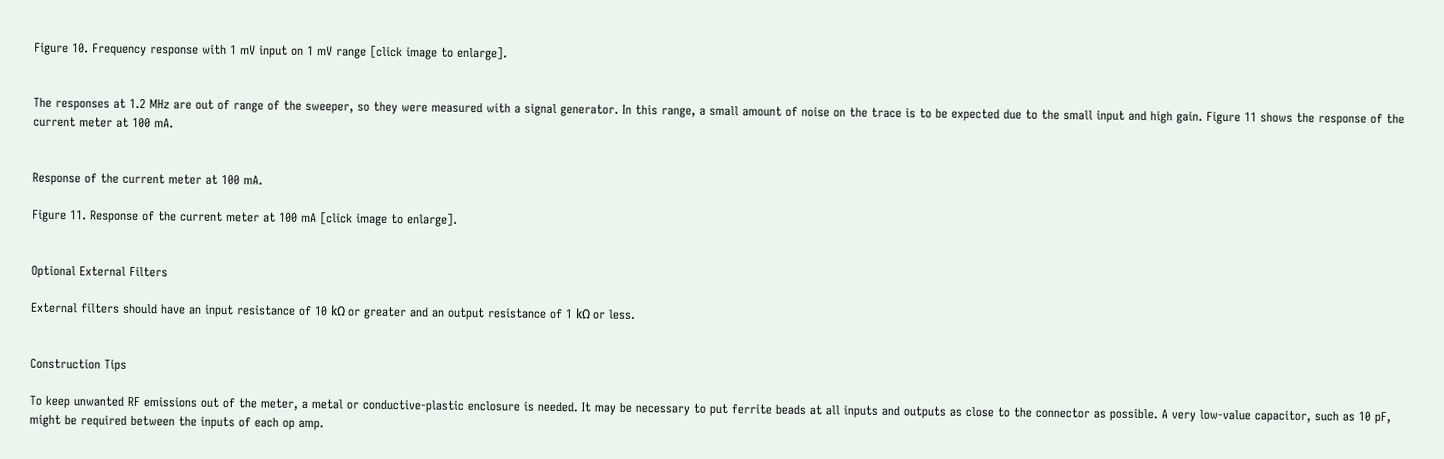Figure 10. Frequency response with 1 mV input on 1 mV range [click image to enlarge].


The responses at 1.2 MHz are out of range of the sweeper, so they were measured with a signal generator. In this range, a small amount of noise on the trace is to be expected due to the small input and high gain. Figure 11 shows the response of the current meter at 100 mA.


Response of the current meter at 100 mA.

Figure 11. Response of the current meter at 100 mA [click image to enlarge].


Optional External Filters

External filters should have an input resistance of 10 kΩ or greater and an output resistance of 1 kΩ or less.


Construction Tips

To keep unwanted RF emissions out of the meter, a metal or conductive-plastic enclosure is needed. It may be necessary to put ferrite beads at all inputs and outputs as close to the connector as possible. A very low-value capacitor, such as 10 pF, might be required between the inputs of each op amp.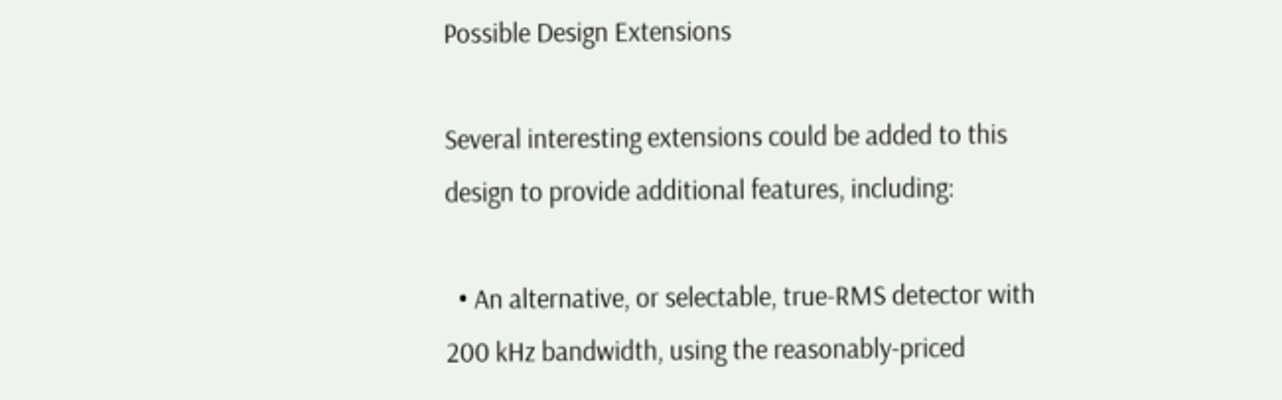Possible Design Extensions

Several interesting extensions could be added to this design to provide additional features, including:

  • An alternative, or selectable, true-RMS detector with 200 kHz bandwidth, using the reasonably-priced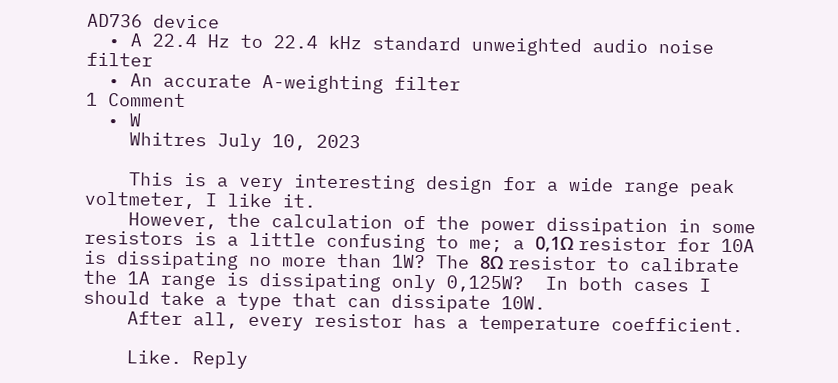AD736 device
  • A 22.4 Hz to 22.4 kHz standard unweighted audio noise filter
  • An accurate A-weighting filter
1 Comment
  • W
    Whitres July 10, 2023

    This is a very interesting design for a wide range peak voltmeter, I like it.
    However, the calculation of the power dissipation in some resistors is a little confusing to me; a 0,1Ω resistor for 10A is dissipating no more than 1W? The 8Ω resistor to calibrate the 1A range is dissipating only 0,125W?  In both cases I should take a type that can dissipate 10W.
    After all, every resistor has a temperature coefficient.

    Like. Reply